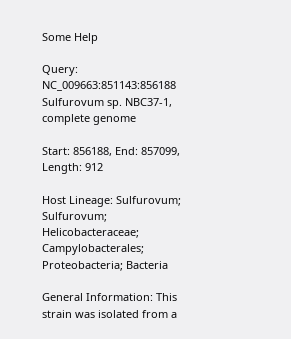Some Help

Query: NC_009663:851143:856188 Sulfurovum sp. NBC37-1, complete genome

Start: 856188, End: 857099, Length: 912

Host Lineage: Sulfurovum; Sulfurovum; Helicobacteraceae; Campylobacterales; Proteobacteria; Bacteria

General Information: This strain was isolated from a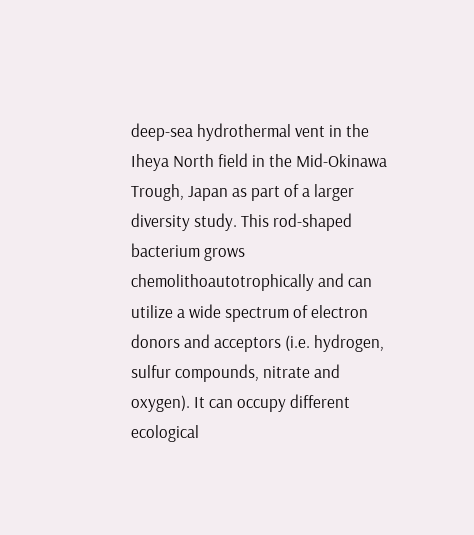deep-sea hydrothermal vent in the Iheya North field in the Mid-Okinawa Trough, Japan as part of a larger diversity study. This rod-shaped bacterium grows chemolithoautotrophically and can utilize a wide spectrum of electron donors and acceptors (i.e. hydrogen, sulfur compounds, nitrate and oxygen). It can occupy different ecological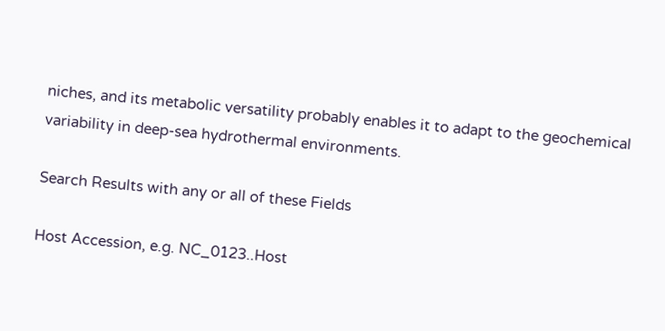niches, and its metabolic versatility probably enables it to adapt to the geochemical variability in deep-sea hydrothermal environments.

Search Results with any or all of these Fields

Host Accession, e.g. NC_0123..Host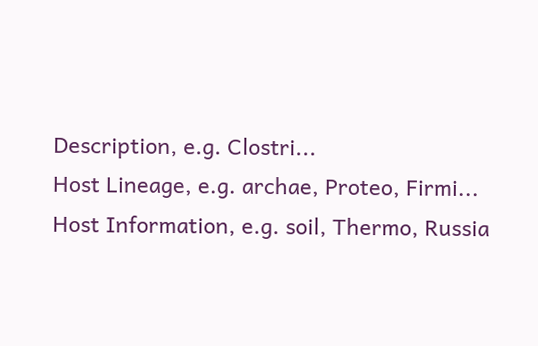Description, e.g. Clostri...
Host Lineage, e.g. archae, Proteo, Firmi...
Host Information, e.g. soil, Thermo, Russia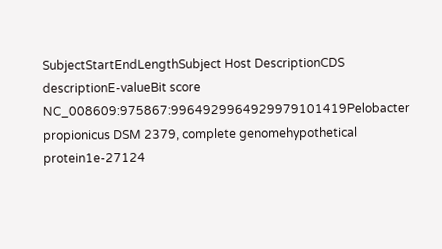SubjectStartEndLengthSubject Host DescriptionCDS descriptionE-valueBit score
NC_008609:975867:9964929964929979101419Pelobacter propionicus DSM 2379, complete genomehypothetical protein1e-27124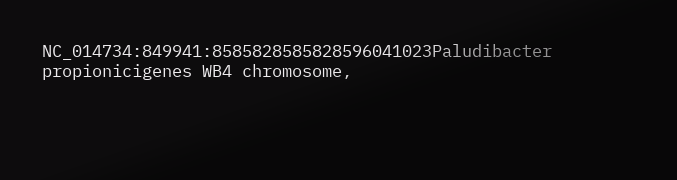NC_014734:849941:8585828585828596041023Paludibacter propionicigenes WB4 chromosome,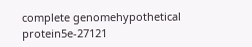complete genomehypothetical protein5e-27121